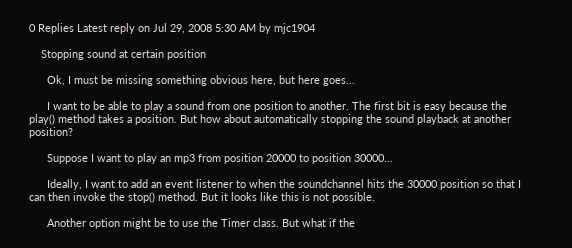0 Replies Latest reply on Jul 29, 2008 5:30 AM by mjc1904

    Stopping sound at certain position

      Ok, I must be missing something obvious here, but here goes...

      I want to be able to play a sound from one position to another. The first bit is easy because the play() method takes a position. But how about automatically stopping the sound playback at another position?

      Suppose I want to play an mp3 from position 20000 to position 30000...

      Ideally, I want to add an event listener to when the soundchannel hits the 30000 position so that I can then invoke the stop() method. But it looks like this is not possible.

      Another option might be to use the Timer class. But what if the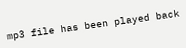mp3 file has been played back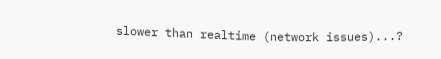slower than realtime (network issues)...?